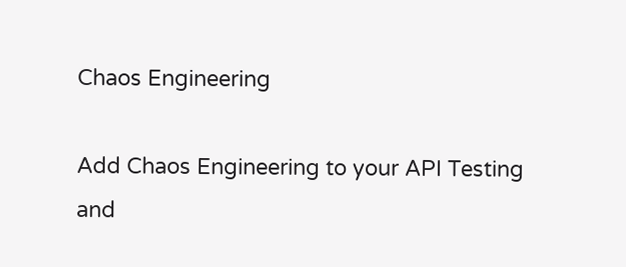Chaos Engineering

Add Chaos Engineering to your API Testing and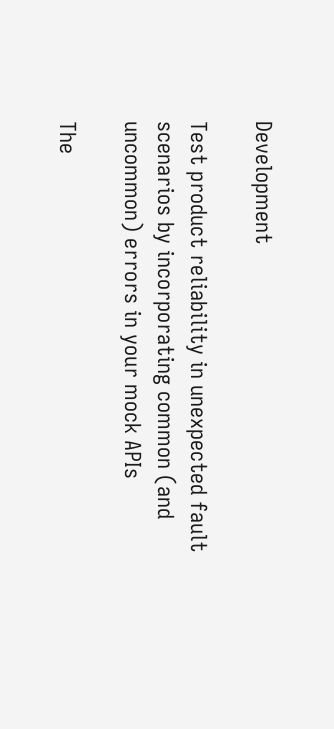Development

Test product reliability in unexpected fault scenarios by incorporating common (and uncommon) errors in your mock APIs

The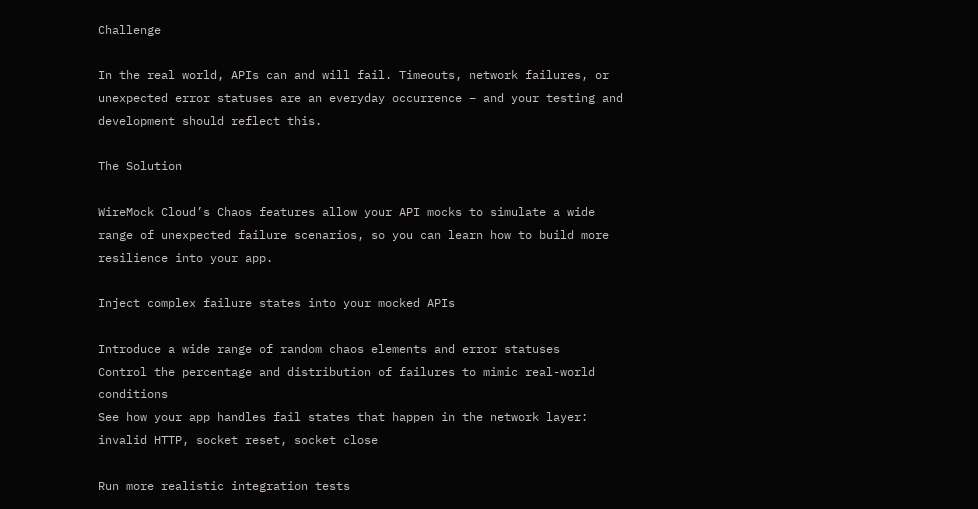Challenge

In the real world, APIs can and will fail. Timeouts, network failures, or unexpected error statuses are an everyday occurrence – and your testing and development should reflect this.

The Solution

WireMock Cloud’s Chaos features allow your API mocks to simulate a wide range of unexpected failure scenarios, so you can learn how to build more resilience into your app.

Inject complex failure states into your mocked APIs

Introduce a wide range of random chaos elements and error statuses
Control the percentage and distribution of failures to mimic real-world conditions
See how your app handles fail states that happen in the network layer: invalid HTTP, socket reset, socket close

Run more realistic integration tests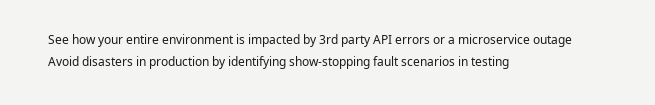See how your entire environment is impacted by 3rd party API errors or a microservice outage
Avoid disasters in production by identifying show-stopping fault scenarios in testing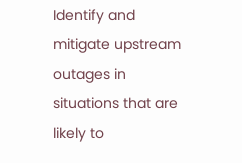Identify and mitigate upstream outages in situations that are likely to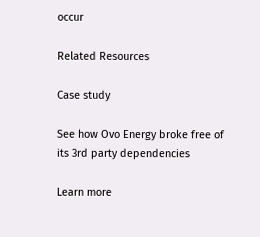occur

Related Resources

Case study

See how Ovo Energy broke free of its 3rd party dependencies

Learn more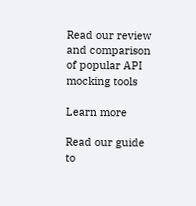Read our review and comparison of popular API mocking tools

Learn more

Read our guide to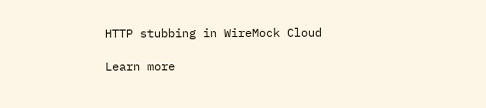HTTP stubbing in WireMock Cloud

Learn more